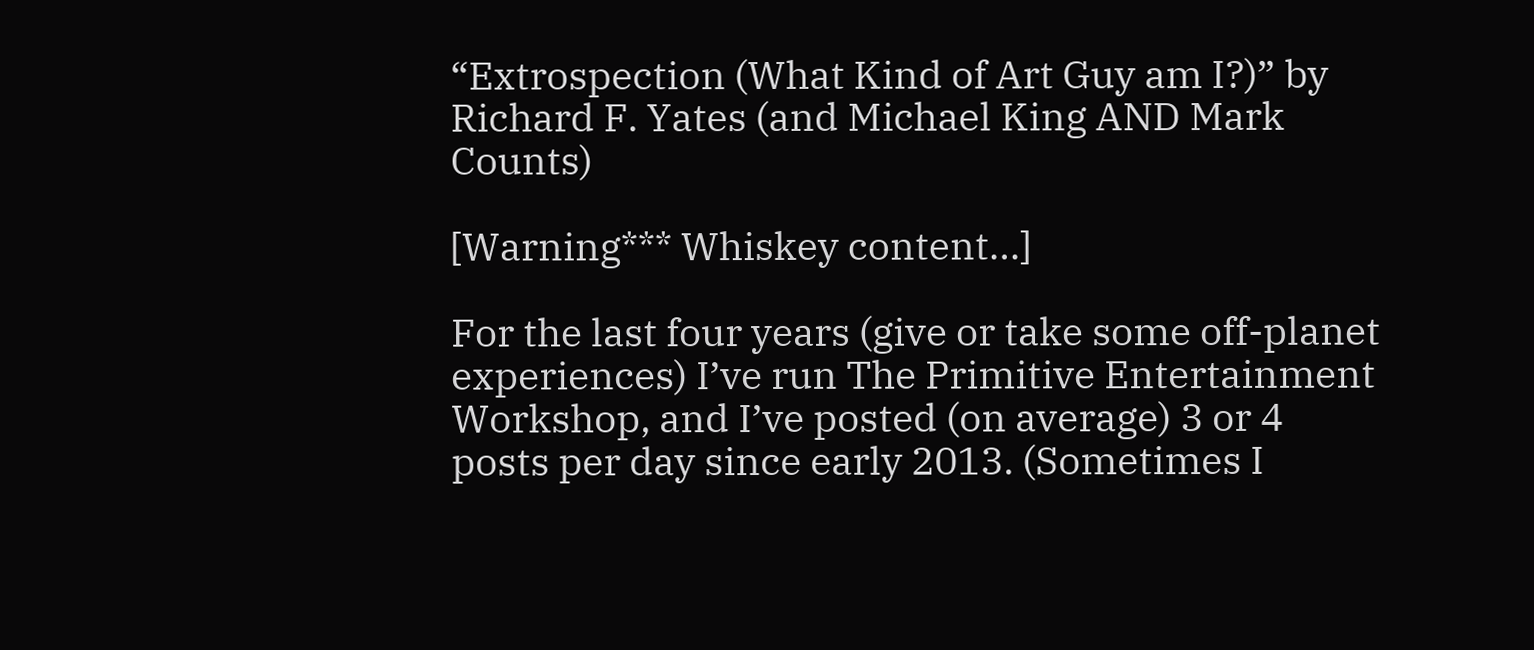“Extrospection (What Kind of Art Guy am I?)” by Richard F. Yates (and Michael King AND Mark Counts)

[Warning*** Whiskey content…]

For the last four years (give or take some off-planet experiences) I’ve run The Primitive Entertainment Workshop, and I’ve posted (on average) 3 or 4 posts per day since early 2013. (Sometimes I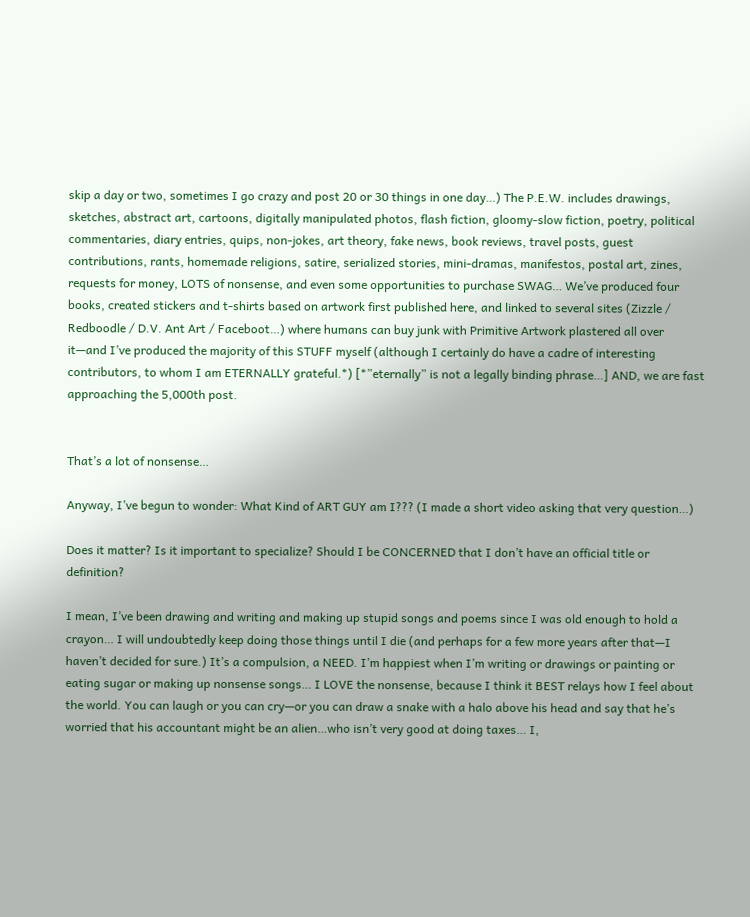skip a day or two, sometimes I go crazy and post 20 or 30 things in one day…) The P.E.W. includes drawings, sketches, abstract art, cartoons, digitally manipulated photos, flash fiction, gloomy-slow fiction, poetry, political commentaries, diary entries, quips, non-jokes, art theory, fake news, book reviews, travel posts, guest contributions, rants, homemade religions, satire, serialized stories, mini-dramas, manifestos, postal art, zines, requests for money, LOTS of nonsense, and even some opportunities to purchase SWAG… We’ve produced four books, created stickers and t-shirts based on artwork first published here, and linked to several sites (Zizzle / Redboodle / D.V. Ant Art / Faceboot…) where humans can buy junk with Primitive Artwork plastered all over it—and I’ve produced the majority of this STUFF myself (although I certainly do have a cadre of interesting contributors, to whom I am ETERNALLY grateful.*) [*”eternally” is not a legally binding phrase…] AND, we are fast approaching the 5,000th post.


That’s a lot of nonsense…

Anyway, I’ve begun to wonder: What Kind of ART GUY am I??? (I made a short video asking that very question…)

Does it matter? Is it important to specialize? Should I be CONCERNED that I don’t have an official title or definition?

I mean, I’ve been drawing and writing and making up stupid songs and poems since I was old enough to hold a crayon… I will undoubtedly keep doing those things until I die (and perhaps for a few more years after that—I haven’t decided for sure.) It’s a compulsion, a NEED. I’m happiest when I’m writing or drawings or painting or eating sugar or making up nonsense songs… I LOVE the nonsense, because I think it BEST relays how I feel about the world. You can laugh or you can cry—or you can draw a snake with a halo above his head and say that he’s worried that his accountant might be an alien…who isn’t very good at doing taxes… I,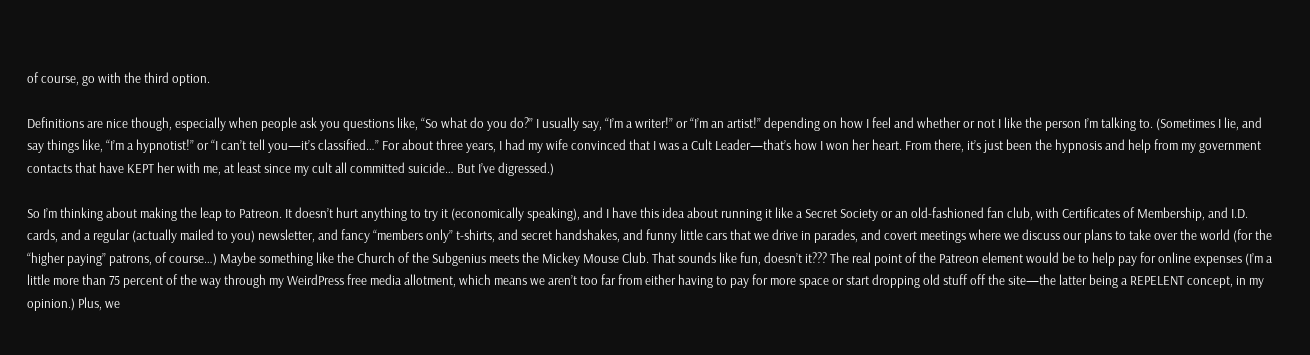of course, go with the third option.

Definitions are nice though, especially when people ask you questions like, “So what do you do?” I usually say, “I’m a writer!” or “I’m an artist!” depending on how I feel and whether or not I like the person I’m talking to. (Sometimes I lie, and say things like, “I’m a hypnotist!” or “I can’t tell you—it’s classified…” For about three years, I had my wife convinced that I was a Cult Leader—that’s how I won her heart. From there, it’s just been the hypnosis and help from my government contacts that have KEPT her with me, at least since my cult all committed suicide… But I’ve digressed.)

So I’m thinking about making the leap to Patreon. It doesn’t hurt anything to try it (economically speaking), and I have this idea about running it like a Secret Society or an old-fashioned fan club, with Certificates of Membership, and I.D. cards, and a regular (actually mailed to you) newsletter, and fancy “members only” t-shirts, and secret handshakes, and funny little cars that we drive in parades, and covert meetings where we discuss our plans to take over the world (for the “higher paying” patrons, of course…) Maybe something like the Church of the Subgenius meets the Mickey Mouse Club. That sounds like fun, doesn’t it??? The real point of the Patreon element would be to help pay for online expenses (I’m a little more than 75 percent of the way through my WeirdPress free media allotment, which means we aren’t too far from either having to pay for more space or start dropping old stuff off the site—the latter being a REPELENT concept, in my opinion.) Plus, we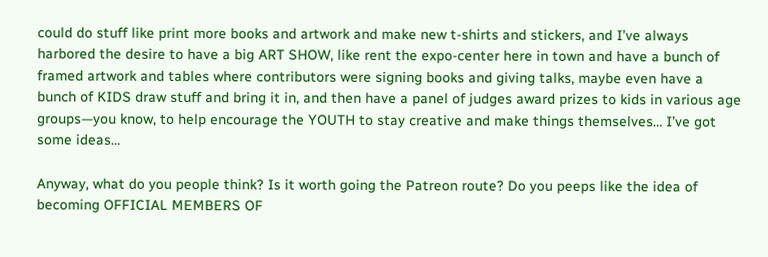could do stuff like print more books and artwork and make new t-shirts and stickers, and I’ve always harbored the desire to have a big ART SHOW, like rent the expo-center here in town and have a bunch of framed artwork and tables where contributors were signing books and giving talks, maybe even have a bunch of KIDS draw stuff and bring it in, and then have a panel of judges award prizes to kids in various age groups—you know, to help encourage the YOUTH to stay creative and make things themselves… I’ve got some ideas…

Anyway, what do you people think? Is it worth going the Patreon route? Do you peeps like the idea of becoming OFFICIAL MEMBERS OF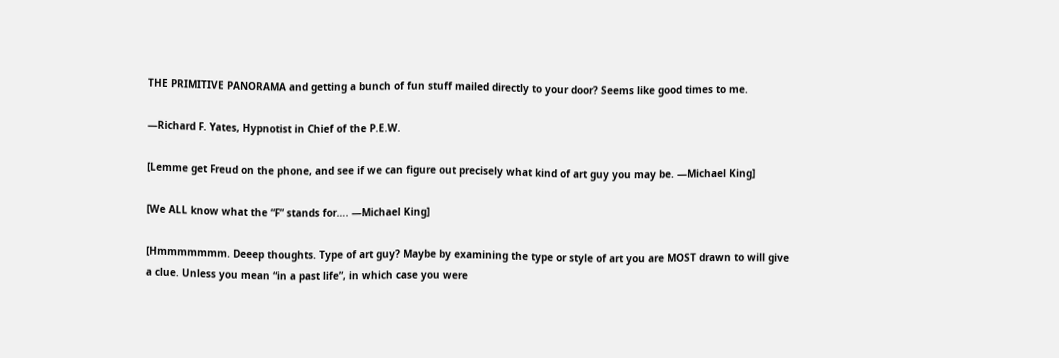THE PRIMITIVE PANORAMA and getting a bunch of fun stuff mailed directly to your door? Seems like good times to me.

—Richard F. Yates, Hypnotist in Chief of the P.E.W.

[Lemme get Freud on the phone, and see if we can figure out precisely what kind of art guy you may be. —Michael King]

[We ALL know what the “F” stands for…. —Michael King]

[Hmmmmmmm. Deeep thoughts. Type of art guy? Maybe by examining the type or style of art you are MOST drawn to will give a clue. Unless you mean “in a past life”, in which case you were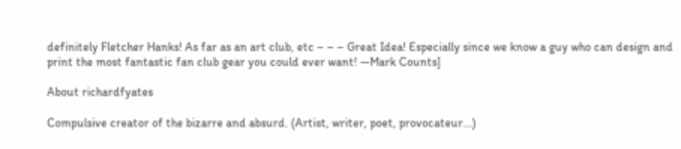definitely Fletcher Hanks! As far as an art club, etc – – – Great Idea! Especially since we know a guy who can design and print the most fantastic fan club gear you could ever want! —Mark Counts]

About richardfyates

Compulsive creator of the bizarre and absurd. (Artist, writer, poet, provocateur...)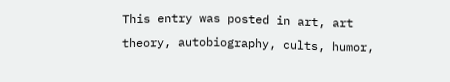This entry was posted in art, art theory, autobiography, cults, humor,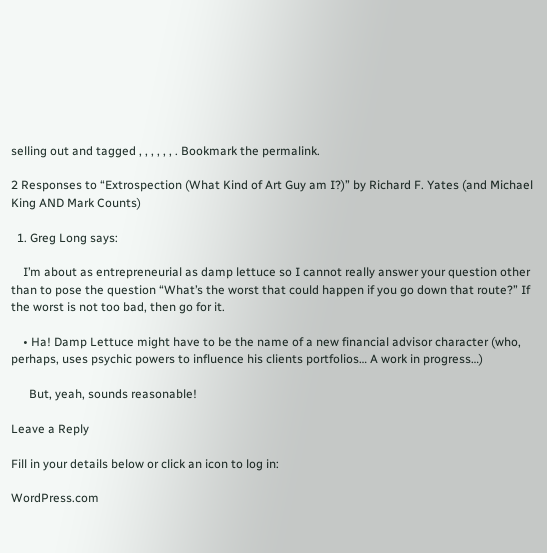selling out and tagged , , , , , , . Bookmark the permalink.

2 Responses to “Extrospection (What Kind of Art Guy am I?)” by Richard F. Yates (and Michael King AND Mark Counts)

  1. Greg Long says:

    I’m about as entrepreneurial as damp lettuce so I cannot really answer your question other than to pose the question “What’s the worst that could happen if you go down that route?” If the worst is not too bad, then go for it.

    • Ha! Damp Lettuce might have to be the name of a new financial advisor character (who, perhaps, uses psychic powers to influence his clients portfolios… A work in progress…)

      But, yeah, sounds reasonable!

Leave a Reply

Fill in your details below or click an icon to log in:

WordPress.com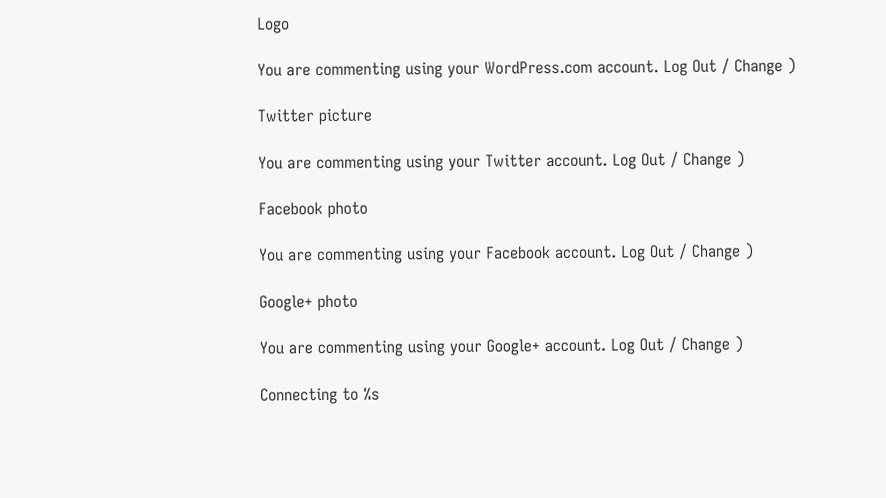Logo

You are commenting using your WordPress.com account. Log Out / Change )

Twitter picture

You are commenting using your Twitter account. Log Out / Change )

Facebook photo

You are commenting using your Facebook account. Log Out / Change )

Google+ photo

You are commenting using your Google+ account. Log Out / Change )

Connecting to %s